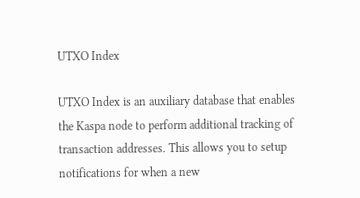UTXO Index

UTXO Index is an auxiliary database that enables the Kaspa node to perform additional tracking of transaction addresses. This allows you to setup notifications for when a new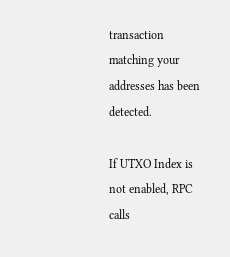transaction matching your addresses has been detected.

If UTXO Index is not enabled, RPC calls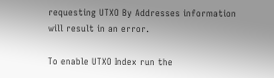requesting UTXO By Addresses information will result in an error.

To enable UTXO Index run the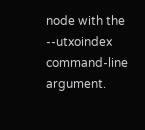node with the --utxoindex command-line argument.